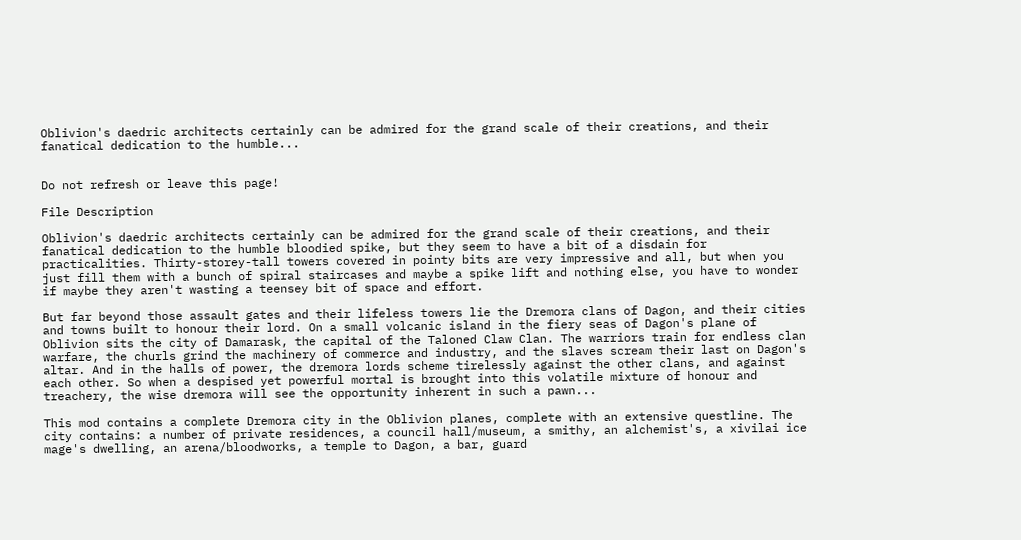Oblivion's daedric architects certainly can be admired for the grand scale of their creations, and their fanatical dedication to the humble...


Do not refresh or leave this page!

File Description

Oblivion's daedric architects certainly can be admired for the grand scale of their creations, and their fanatical dedication to the humble bloodied spike, but they seem to have a bit of a disdain for practicalities. Thirty-storey-tall towers covered in pointy bits are very impressive and all, but when you just fill them with a bunch of spiral staircases and maybe a spike lift and nothing else, you have to wonder if maybe they aren't wasting a teensey bit of space and effort.

But far beyond those assault gates and their lifeless towers lie the Dremora clans of Dagon, and their cities and towns built to honour their lord. On a small volcanic island in the fiery seas of Dagon's plane of Oblivion sits the city of Damarask, the capital of the Taloned Claw Clan. The warriors train for endless clan warfare, the churls grind the machinery of commerce and industry, and the slaves scream their last on Dagon's altar. And in the halls of power, the dremora lords scheme tirelessly against the other clans, and against each other. So when a despised yet powerful mortal is brought into this volatile mixture of honour and treachery, the wise dremora will see the opportunity inherent in such a pawn...

This mod contains a complete Dremora city in the Oblivion planes, complete with an extensive questline. The city contains: a number of private residences, a council hall/museum, a smithy, an alchemist's, a xivilai ice mage's dwelling, an arena/bloodworks, a temple to Dagon, a bar, guard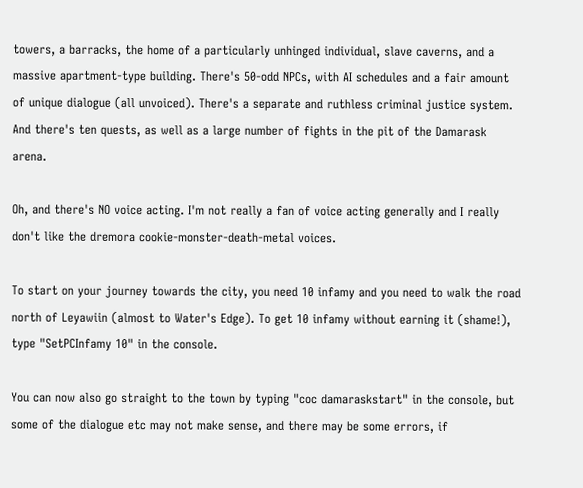towers, a barracks, the home of a particularly unhinged individual, slave caverns, and a massive apartment-type building. There's 50-odd NPCs, with AI schedules and a fair amount of unique dialogue (all unvoiced). There's a separate and ruthless criminal justice system. And there's ten quests, as well as a large number of fights in the pit of the Damarask arena.

Oh, and there's NO voice acting. I'm not really a fan of voice acting generally and I really don't like the dremora cookie-monster-death-metal voices.

To start on your journey towards the city, you need 10 infamy and you need to walk the road north of Leyawiin (almost to Water's Edge). To get 10 infamy without earning it (shame!), type "SetPCInfamy 10" in the console.

You can now also go straight to the town by typing "coc damaraskstart" in the console, but some of the dialogue etc may not make sense, and there may be some errors, if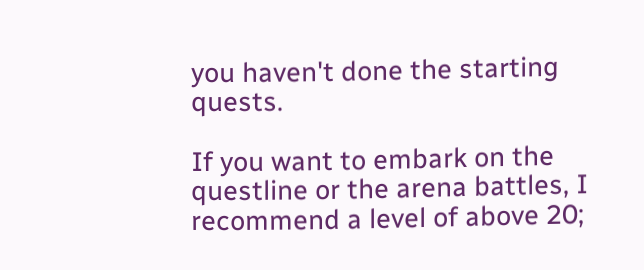you haven't done the starting quests.

If you want to embark on the questline or the arena battles, I recommend a level of above 20;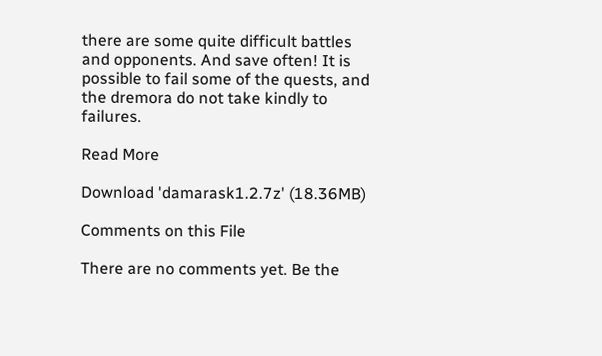there are some quite difficult battles and opponents. And save often! It is possible to fail some of the quests, and the dremora do not take kindly to failures.

Read More

Download 'damarask1.2.7z' (18.36MB)

Comments on this File

There are no comments yet. Be the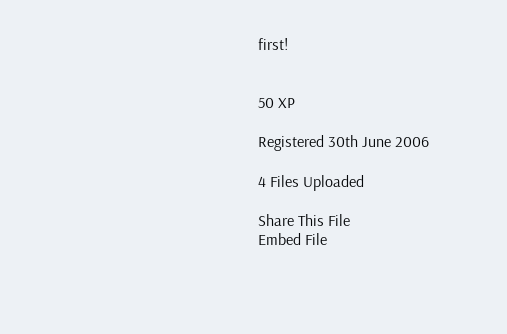first!


50 XP

Registered 30th June 2006

4 Files Uploaded

Share This File
Embed File